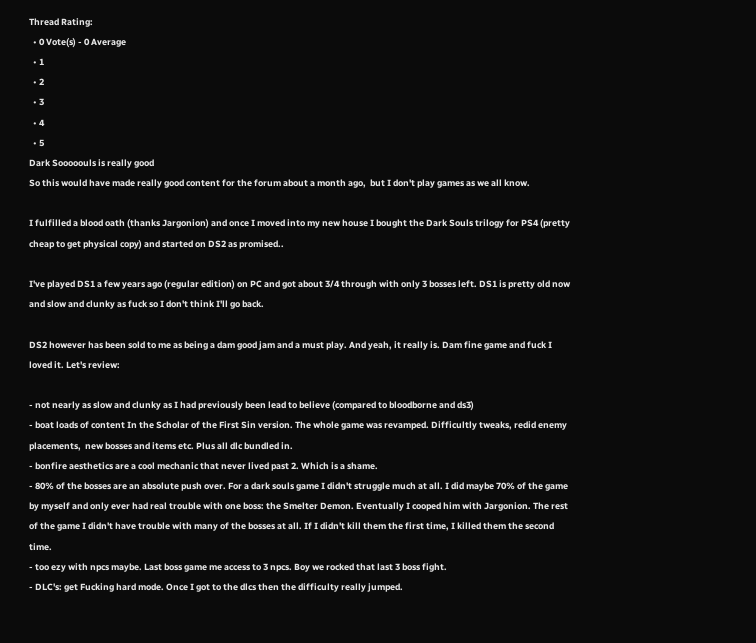Thread Rating:
  • 0 Vote(s) - 0 Average
  • 1
  • 2
  • 3
  • 4
  • 5
Dark Sooooouls is really good
So this would have made really good content for the forum about a month ago,  but I don't play games as we all know.

I fulfilled a blood oath (thanks Jargonion) and once I moved into my new house I bought the Dark Souls trilogy for PS4 (pretty cheap to get physical copy) and started on DS2 as promised..

I've played DS1 a few years ago (regular edition) on PC and got about 3/4 through with only 3 bosses left. DS1 is pretty old now and slow and clunky as fuck so I don't think I'll go back.

DS2 however has been sold to me as being a dam good jam and a must play. And yeah, it really is. Dam fine game and fuck I loved it. Let's review:

- not nearly as slow and clunky as I had previously been lead to believe (compared to bloodborne and ds3)
- boat loads of content In the Scholar of the First Sin version. The whole game was revamped. Difficultly tweaks, redid enemy placements,  new bosses and items etc. Plus all dlc bundled in.
- bonfire aesthetics are a cool mechanic that never lived past 2. Which is a shame.
- 80% of the bosses are an absolute push over. For a dark souls game I didn't struggle much at all. I did maybe 70% of the game by myself and only ever had real trouble with one boss: the Smelter Demon. Eventually I cooped him with Jargonion. The rest of the game I didn't have trouble with many of the bosses at all. If I didn't kill them the first time, I killed them the second time.
- too ezy with npcs maybe. Last boss game me access to 3 npcs. Boy we rocked that last 3 boss fight.
- DLC's: get Fucking hard mode. Once I got to the dlcs then the difficulty really jumped.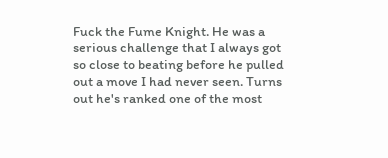Fuck the Fume Knight. He was a serious challenge that I always got so close to beating before he pulled out a move I had never seen. Turns out he's ranked one of the most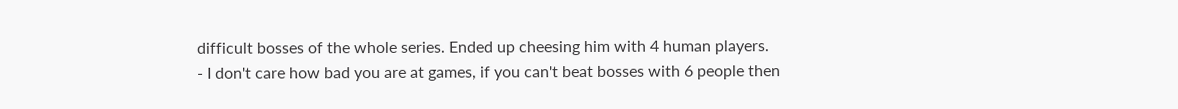difficult bosses of the whole series. Ended up cheesing him with 4 human players.
- I don't care how bad you are at games, if you can't beat bosses with 6 people then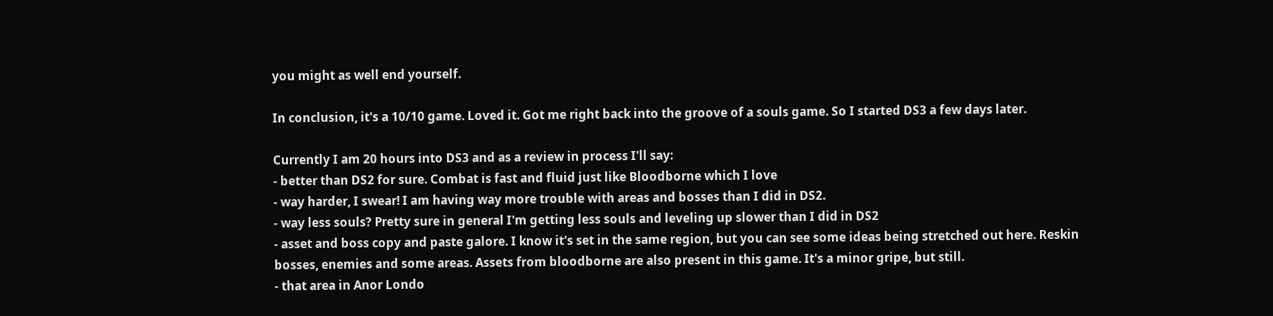you might as well end yourself.

In conclusion, it's a 10/10 game. Loved it. Got me right back into the groove of a souls game. So I started DS3 a few days later.

Currently I am 20 hours into DS3 and as a review in process I'll say:
- better than DS2 for sure. Combat is fast and fluid just like Bloodborne which I love
- way harder, I swear! I am having way more trouble with areas and bosses than I did in DS2.
- way less souls? Pretty sure in general I'm getting less souls and leveling up slower than I did in DS2
- asset and boss copy and paste galore. I know it's set in the same region, but you can see some ideas being stretched out here. Reskin bosses, enemies and some areas. Assets from bloodborne are also present in this game. It's a minor gripe, but still.
- that area in Anor Londo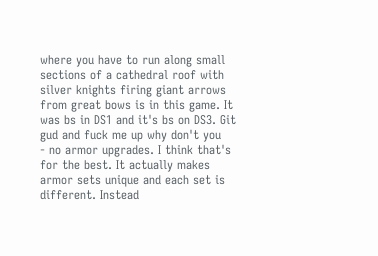where you have to run along small sections of a cathedral roof with silver knights firing giant arrows from great bows is in this game. It was bs in DS1 and it's bs on DS3. Git gud and fuck me up why don't you
- no armor upgrades. I think that's for the best. It actually makes armor sets unique and each set is different. Instead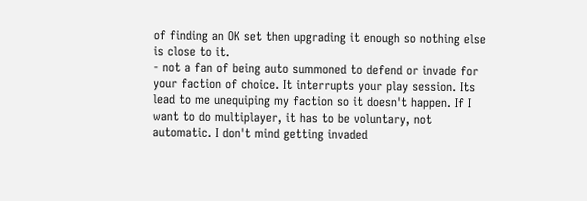of finding an OK set then upgrading it enough so nothing else is close to it.
- not a fan of being auto summoned to defend or invade for your faction of choice. It interrupts your play session. Its lead to me unequiping my faction so it doesn't happen. If I want to do multiplayer, it has to be voluntary, not automatic. I don't mind getting invaded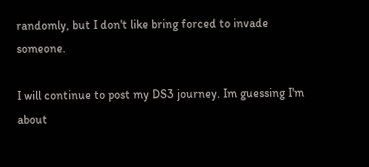randomly, but I don't like bring forced to invade someone.

I will continue to post my DS3 journey. Im guessing I'm about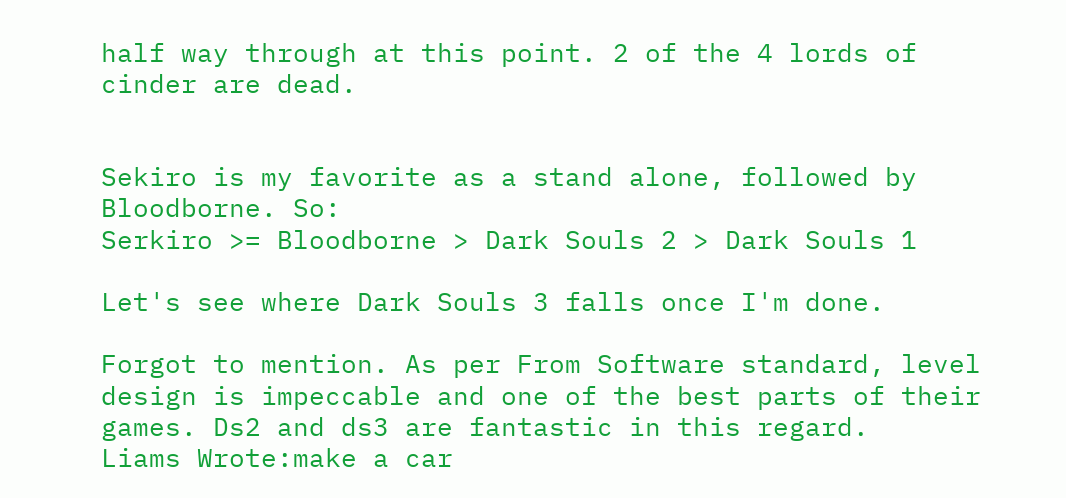half way through at this point. 2 of the 4 lords of cinder are dead.


Sekiro is my favorite as a stand alone, followed by Bloodborne. So:
Serkiro >= Bloodborne > Dark Souls 2 > Dark Souls 1

Let's see where Dark Souls 3 falls once I'm done.

Forgot to mention. As per From Software standard, level design is impeccable and one of the best parts of their games. Ds2 and ds3 are fantastic in this regard.
Liams Wrote:make a car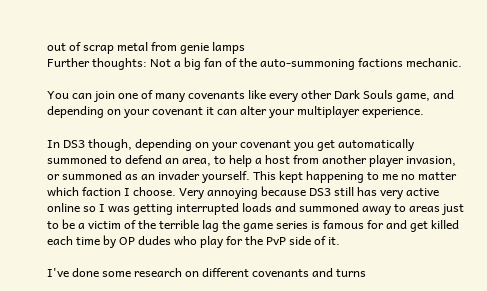out of scrap metal from genie lamps
Further thoughts: Not a big fan of the auto-summoning factions mechanic.

You can join one of many covenants like every other Dark Souls game, and depending on your covenant it can alter your multiplayer experience.

In DS3 though, depending on your covenant you get automatically summoned to defend an area, to help a host from another player invasion, or summoned as an invader yourself. This kept happening to me no matter which faction I choose. Very annoying because DS3 still has very active online so I was getting interrupted loads and summoned away to areas just to be a victim of the terrible lag the game series is famous for and get killed each time by OP dudes who play for the PvP side of it.

I've done some research on different covenants and turns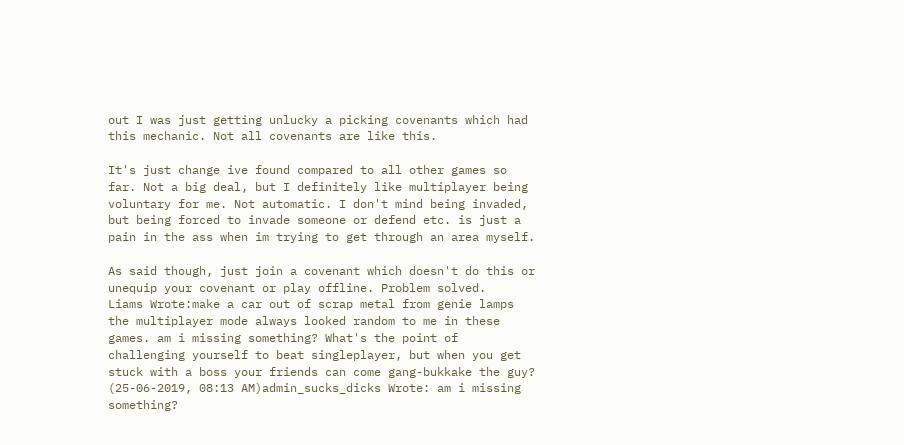out I was just getting unlucky a picking covenants which had this mechanic. Not all covenants are like this.

It's just change ive found compared to all other games so far. Not a big deal, but I definitely like multiplayer being voluntary for me. Not automatic. I don't mind being invaded, but being forced to invade someone or defend etc. is just a pain in the ass when im trying to get through an area myself.

As said though, just join a covenant which doesn't do this or unequip your covenant or play offline. Problem solved.
Liams Wrote:make a car out of scrap metal from genie lamps
the multiplayer mode always looked random to me in these games. am i missing something? What's the point of challenging yourself to beat singleplayer, but when you get stuck with a boss your friends can come gang-bukkake the guy?
(25-06-2019, 08:13 AM)admin_sucks_dicks Wrote: am i missing something?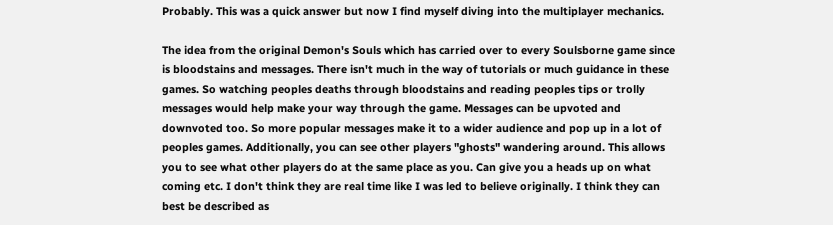Probably. This was a quick answer but now I find myself diving into the multiplayer mechanics.

The idea from the original Demon's Souls which has carried over to every Soulsborne game since is bloodstains and messages. There isn't much in the way of tutorials or much guidance in these games. So watching peoples deaths through bloodstains and reading peoples tips or trolly messages would help make your way through the game. Messages can be upvoted and downvoted too. So more popular messages make it to a wider audience and pop up in a lot of peoples games. Additionally, you can see other players "ghosts" wandering around. This allows you to see what other players do at the same place as you. Can give you a heads up on what coming etc. I don't think they are real time like I was led to believe originally. I think they can best be described as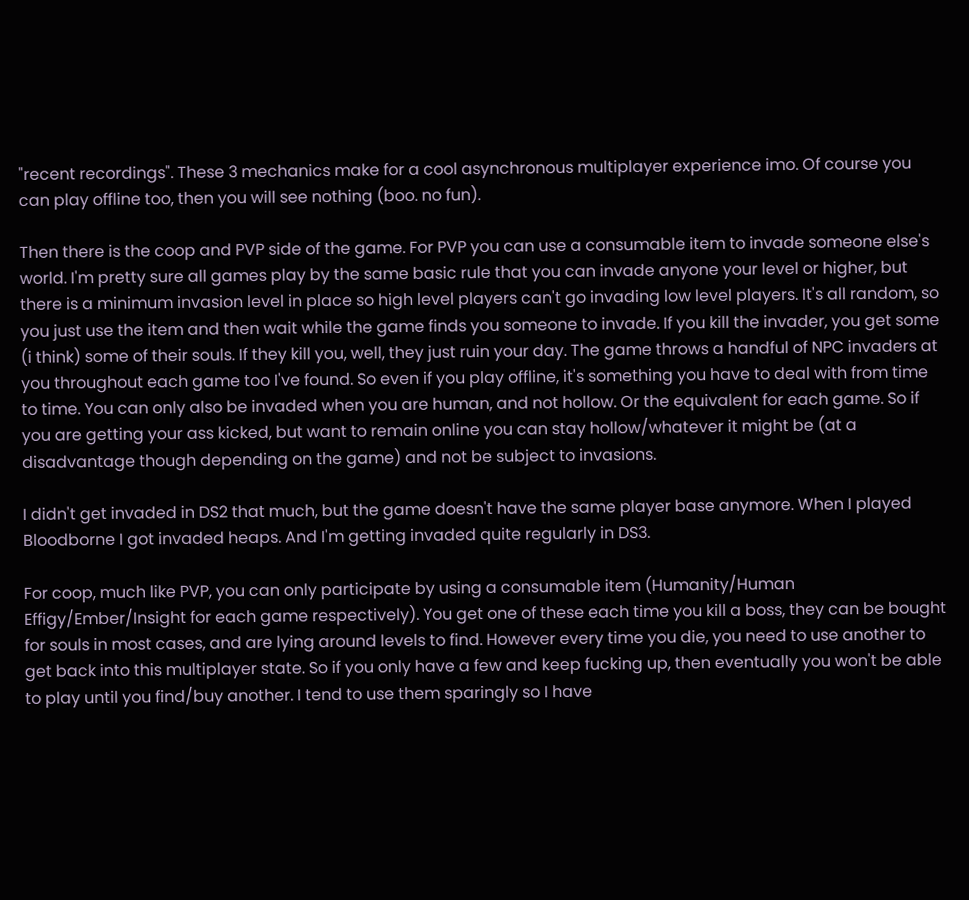"recent recordings". These 3 mechanics make for a cool asynchronous multiplayer experience imo. Of course you can play offline too, then you will see nothing (boo. no fun).

Then there is the coop and PVP side of the game. For PVP you can use a consumable item to invade someone else's world. I'm pretty sure all games play by the same basic rule that you can invade anyone your level or higher, but there is a minimum invasion level in place so high level players can't go invading low level players. It's all random, so you just use the item and then wait while the game finds you someone to invade. If you kill the invader, you get some (i think) some of their souls. If they kill you, well, they just ruin your day. The game throws a handful of NPC invaders at you throughout each game too I've found. So even if you play offline, it's something you have to deal with from time to time. You can only also be invaded when you are human, and not hollow. Or the equivalent for each game. So if you are getting your ass kicked, but want to remain online you can stay hollow/whatever it might be (at a disadvantage though depending on the game) and not be subject to invasions.

I didn't get invaded in DS2 that much, but the game doesn't have the same player base anymore. When I played Bloodborne I got invaded heaps. And I'm getting invaded quite regularly in DS3.

For coop, much like PVP, you can only participate by using a consumable item (Humanity/Human Effigy/Ember/Insight for each game respectively). You get one of these each time you kill a boss, they can be bought for souls in most cases, and are lying around levels to find. However every time you die, you need to use another to get back into this multiplayer state. So if you only have a few and keep fucking up, then eventually you won't be able to play until you find/buy another. I tend to use them sparingly so I have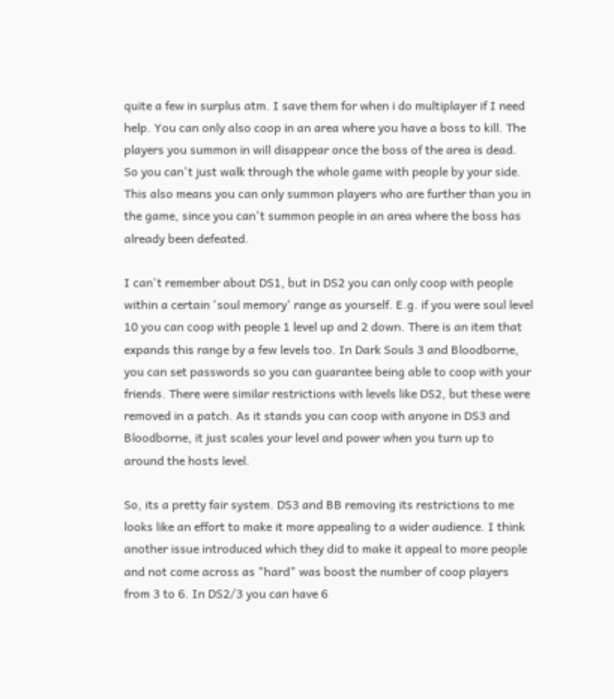quite a few in surplus atm. I save them for when i do multiplayer if I need help. You can only also coop in an area where you have a boss to kill. The players you summon in will disappear once the boss of the area is dead. So you can't just walk through the whole game with people by your side. This also means you can only summon players who are further than you in the game, since you can't summon people in an area where the boss has already been defeated.

I can't remember about DS1, but in DS2 you can only coop with people within a certain 'soul memory' range as yourself. E.g. if you were soul level 10 you can coop with people 1 level up and 2 down. There is an item that expands this range by a few levels too. In Dark Souls 3 and Bloodborne, you can set passwords so you can guarantee being able to coop with your friends. There were similar restrictions with levels like DS2, but these were removed in a patch. As it stands you can coop with anyone in DS3 and Bloodborne, it just scales your level and power when you turn up to around the hosts level.

So, its a pretty fair system. DS3 and BB removing its restrictions to me looks like an effort to make it more appealing to a wider audience. I think another issue introduced which they did to make it appeal to more people and not come across as "hard" was boost the number of coop players from 3 to 6. In DS2/3 you can have 6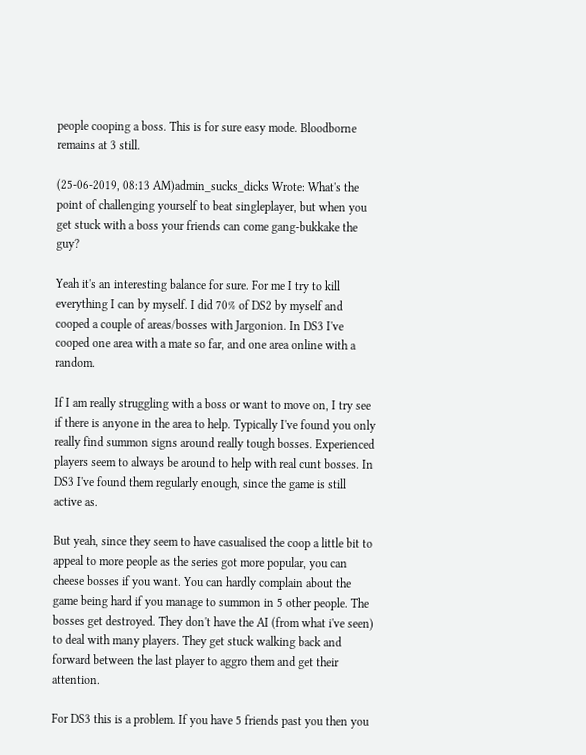people cooping a boss. This is for sure easy mode. Bloodborne remains at 3 still.

(25-06-2019, 08:13 AM)admin_sucks_dicks Wrote: What's the point of challenging yourself to beat singleplayer, but when you get stuck with a boss your friends can come gang-bukkake the guy?

Yeah it's an interesting balance for sure. For me I try to kill everything I can by myself. I did 70% of DS2 by myself and cooped a couple of areas/bosses with Jargonion. In DS3 I've cooped one area with a mate so far, and one area online with a random.

If I am really struggling with a boss or want to move on, I try see if there is anyone in the area to help. Typically I've found you only really find summon signs around really tough bosses. Experienced players seem to always be around to help with real cunt bosses. In DS3 I've found them regularly enough, since the game is still active as.

But yeah, since they seem to have casualised the coop a little bit to appeal to more people as the series got more popular, you can cheese bosses if you want. You can hardly complain about the game being hard if you manage to summon in 5 other people. The bosses get destroyed. They don't have the AI (from what i've seen) to deal with many players. They get stuck walking back and forward between the last player to aggro them and get their attention.

For DS3 this is a problem. If you have 5 friends past you then you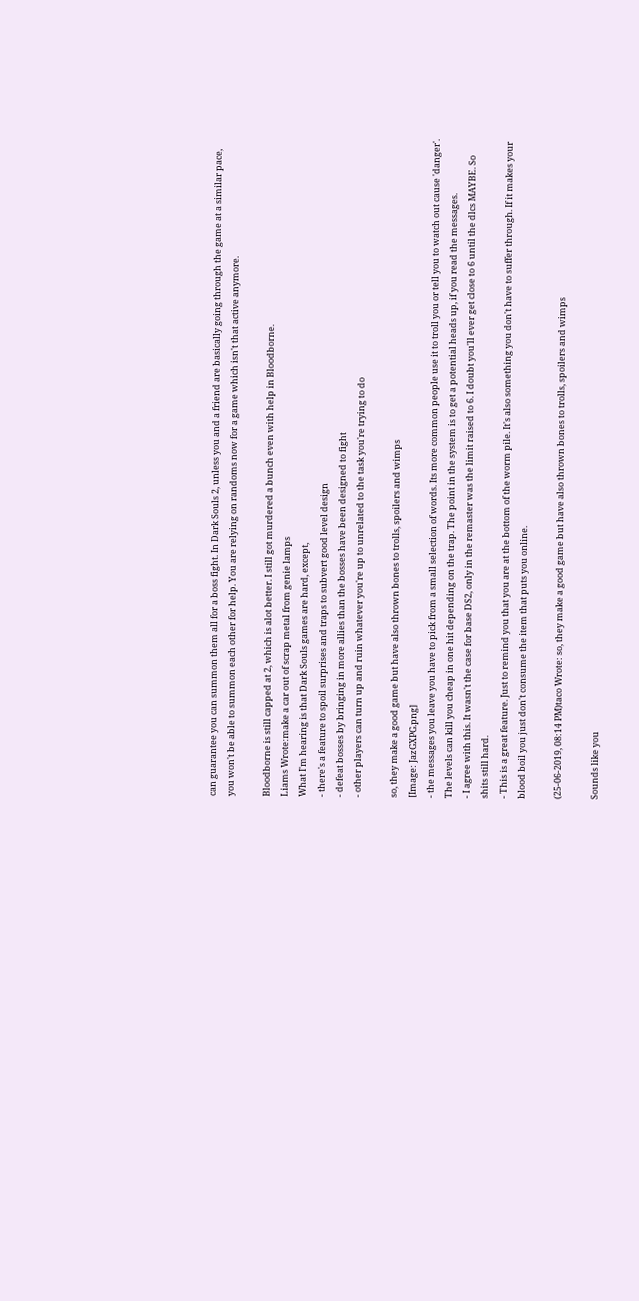can guarantee you can summon them all for a boss fight. In Dark Souls 2, unless you and a friend are basically going through the game at a similar pace, you won't be able to summon each other for help. You are relying on randoms now for a game which isn't that active anymore.

Bloodborne is still capped at 2, which is alot better. I still got murdered a bunch even with help in Bloodborne.
Liams Wrote:make a car out of scrap metal from genie lamps
What I'm hearing is that Dark Souls games are hard, except,
- there's a feature to spoil surprises and traps to subvert good level design
- defeat bosses by bringing in more allies than the bosses have been designed to fight
- other players can turn up and ruin whatever you're up to unrelated to the task you're trying to do

so, they make a good game but have also thrown bones to trolls, spoilers and wimps
[Image: JazGXPG.png]
- the messages you leave you have to pick from a small selection of words. Its more common people use it to troll you or tell you to watch out cause 'danger'. The levels can kill you cheap in one hit depending on the trap. The point in the system is to get a potential heads up, if you read the messages.
- I agree with this. It wasn't the case for base DS2, only in the remaster was the limit raised to 6. I doubt you'll ever get close to 6 until the dlcs MAYBE. So shits still hard.
- This is a great feature. Just to remind you that you are at the bottom of the worm pile. It's also something you don't have to suffer through. If it makes your blood boil you just don't consume the item that puts you online.

(25-06-2019, 08:14 PM)taco Wrote: so, they make a good game but have also thrown bones to trolls, spoilers and wimps

Sounds like you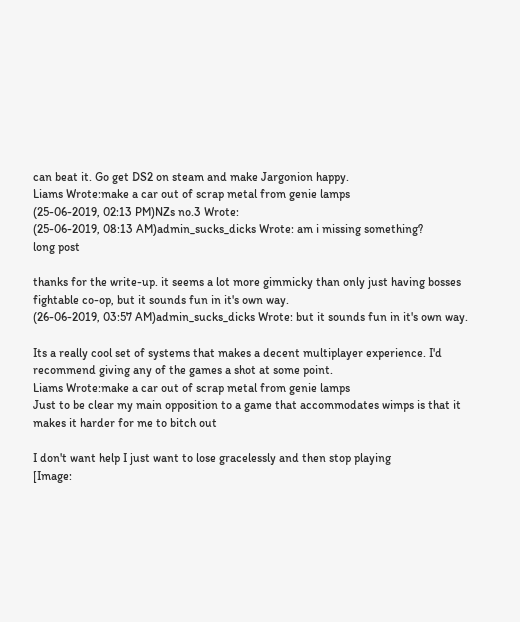can beat it. Go get DS2 on steam and make Jargonion happy.
Liams Wrote:make a car out of scrap metal from genie lamps
(25-06-2019, 02:13 PM)NZs no.3 Wrote:
(25-06-2019, 08:13 AM)admin_sucks_dicks Wrote: am i missing something?
long post

thanks for the write-up. it seems a lot more gimmicky than only just having bosses fightable co-op, but it sounds fun in it's own way.
(26-06-2019, 03:57 AM)admin_sucks_dicks Wrote: but it sounds fun in it's own way.

Its a really cool set of systems that makes a decent multiplayer experience. I'd recommend giving any of the games a shot at some point.
Liams Wrote:make a car out of scrap metal from genie lamps
Just to be clear my main opposition to a game that accommodates wimps is that it makes it harder for me to bitch out

I don't want help I just want to lose gracelessly and then stop playing
[Image: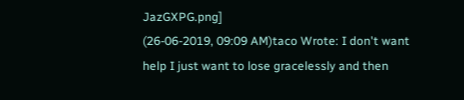JazGXPG.png]
(26-06-2019, 09:09 AM)taco Wrote: I don't want help I just want to lose gracelessly and then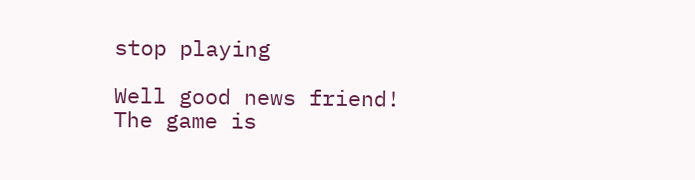stop playing

Well good news friend! The game is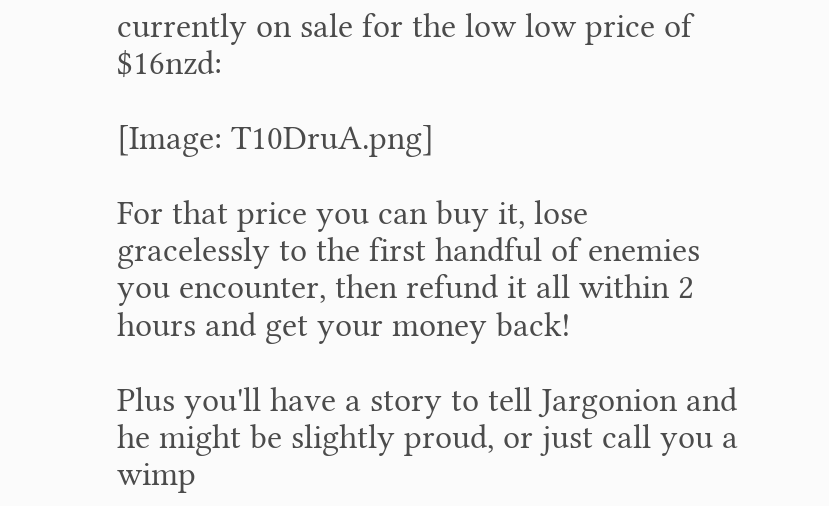currently on sale for the low low price of $16nzd:

[Image: T10DruA.png]

For that price you can buy it, lose gracelessly to the first handful of enemies you encounter, then refund it all within 2 hours and get your money back!

Plus you'll have a story to tell Jargonion and he might be slightly proud, or just call you a wimp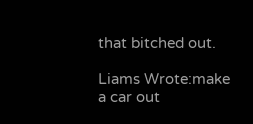that bitched out.

Liams Wrote:make a car out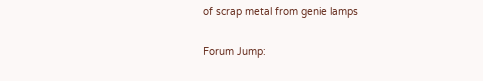of scrap metal from genie lamps

Forum Jump: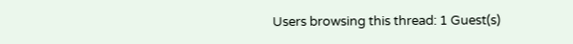Users browsing this thread: 1 Guest(s)